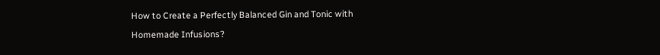How to Create a Perfectly Balanced Gin and Tonic with Homemade Infusions?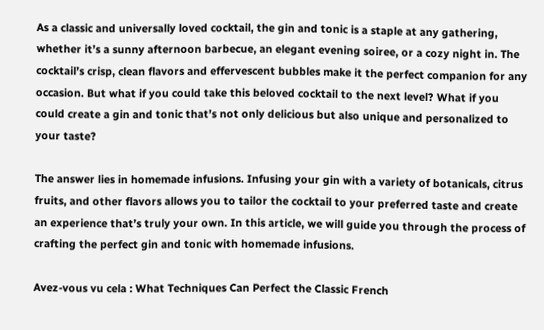As a classic and universally loved cocktail, the gin and tonic is a staple at any gathering, whether it’s a sunny afternoon barbecue, an elegant evening soiree, or a cozy night in. The cocktail’s crisp, clean flavors and effervescent bubbles make it the perfect companion for any occasion. But what if you could take this beloved cocktail to the next level? What if you could create a gin and tonic that’s not only delicious but also unique and personalized to your taste?

The answer lies in homemade infusions. Infusing your gin with a variety of botanicals, citrus fruits, and other flavors allows you to tailor the cocktail to your preferred taste and create an experience that’s truly your own. In this article, we will guide you through the process of crafting the perfect gin and tonic with homemade infusions.

Avez-vous vu cela : What Techniques Can Perfect the Classic French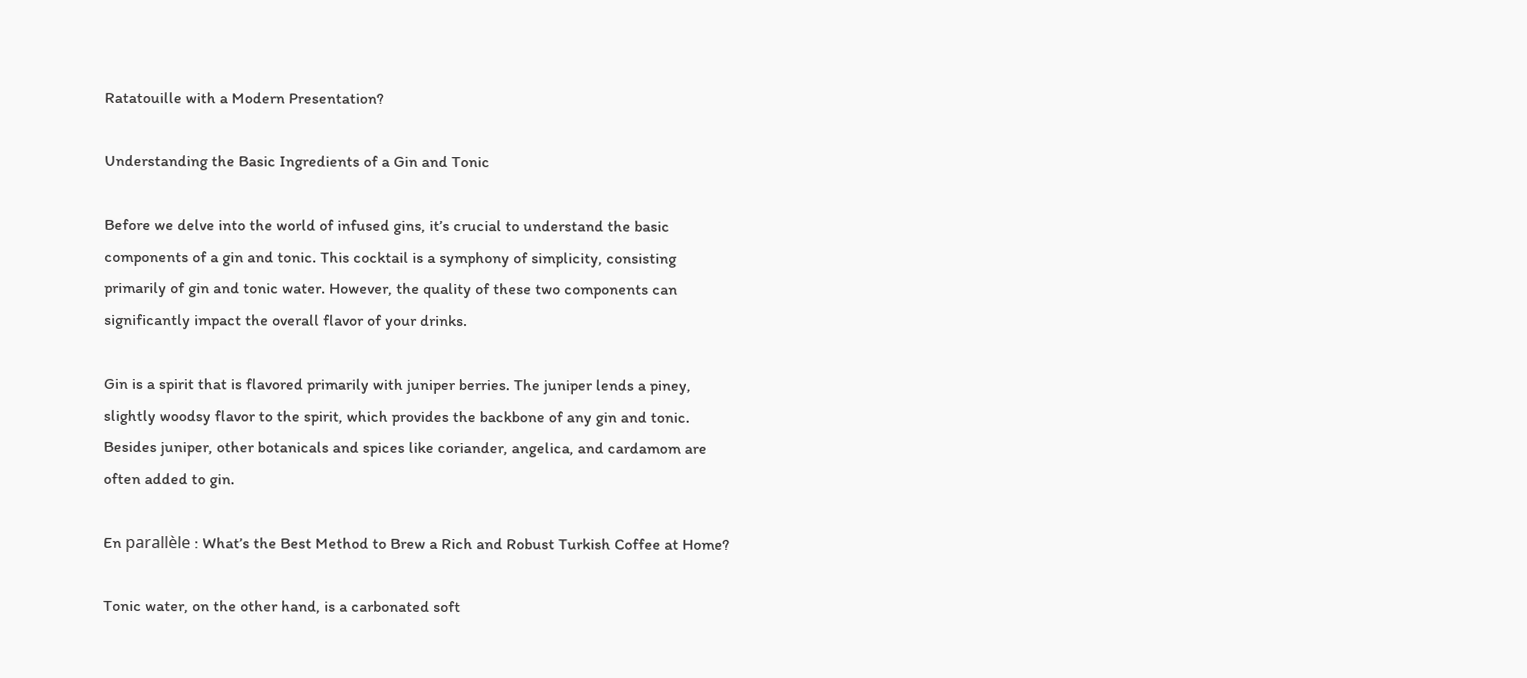Ratatouille with a Modern Presentation?

Understanding the Basic Ingredients of a Gin and Tonic

Before we delve into the world of infused gins, it’s crucial to understand the basic components of a gin and tonic. This cocktail is a symphony of simplicity, consisting primarily of gin and tonic water. However, the quality of these two components can significantly impact the overall flavor of your drinks.

Gin is a spirit that is flavored primarily with juniper berries. The juniper lends a piney, slightly woodsy flavor to the spirit, which provides the backbone of any gin and tonic. Besides juniper, other botanicals and spices like coriander, angelica, and cardamom are often added to gin.

En parallèle : What’s the Best Method to Brew a Rich and Robust Turkish Coffee at Home?

Tonic water, on the other hand, is a carbonated soft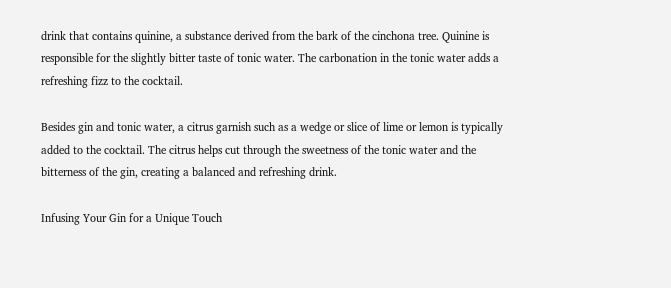drink that contains quinine, a substance derived from the bark of the cinchona tree. Quinine is responsible for the slightly bitter taste of tonic water. The carbonation in the tonic water adds a refreshing fizz to the cocktail.

Besides gin and tonic water, a citrus garnish such as a wedge or slice of lime or lemon is typically added to the cocktail. The citrus helps cut through the sweetness of the tonic water and the bitterness of the gin, creating a balanced and refreshing drink.

Infusing Your Gin for a Unique Touch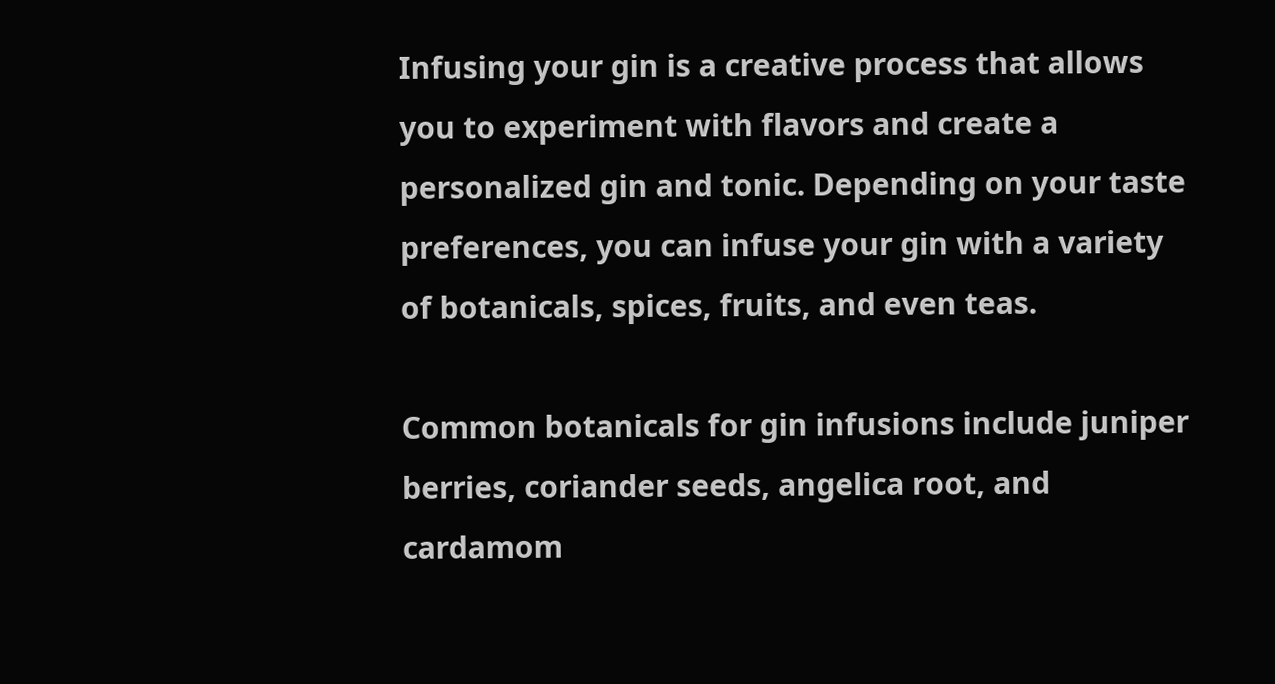Infusing your gin is a creative process that allows you to experiment with flavors and create a personalized gin and tonic. Depending on your taste preferences, you can infuse your gin with a variety of botanicals, spices, fruits, and even teas.

Common botanicals for gin infusions include juniper berries, coriander seeds, angelica root, and cardamom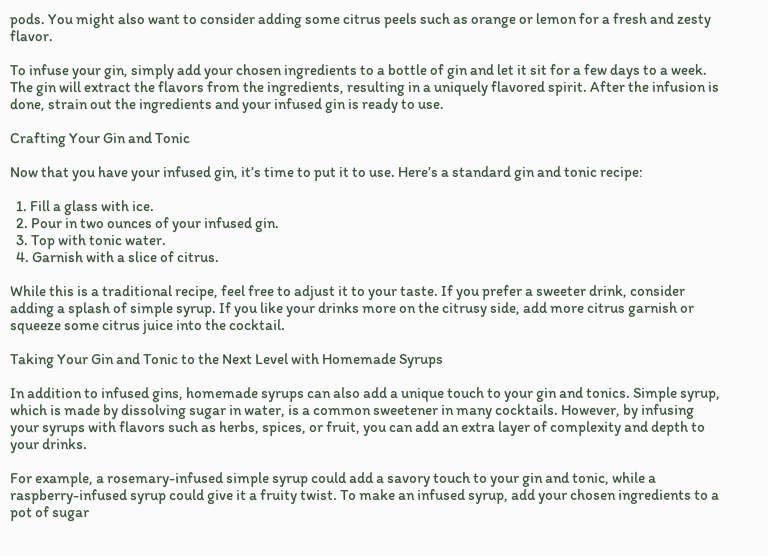pods. You might also want to consider adding some citrus peels such as orange or lemon for a fresh and zesty flavor.

To infuse your gin, simply add your chosen ingredients to a bottle of gin and let it sit for a few days to a week. The gin will extract the flavors from the ingredients, resulting in a uniquely flavored spirit. After the infusion is done, strain out the ingredients and your infused gin is ready to use.

Crafting Your Gin and Tonic

Now that you have your infused gin, it’s time to put it to use. Here’s a standard gin and tonic recipe:

  1. Fill a glass with ice.
  2. Pour in two ounces of your infused gin.
  3. Top with tonic water.
  4. Garnish with a slice of citrus.

While this is a traditional recipe, feel free to adjust it to your taste. If you prefer a sweeter drink, consider adding a splash of simple syrup. If you like your drinks more on the citrusy side, add more citrus garnish or squeeze some citrus juice into the cocktail.

Taking Your Gin and Tonic to the Next Level with Homemade Syrups

In addition to infused gins, homemade syrups can also add a unique touch to your gin and tonics. Simple syrup, which is made by dissolving sugar in water, is a common sweetener in many cocktails. However, by infusing your syrups with flavors such as herbs, spices, or fruit, you can add an extra layer of complexity and depth to your drinks.

For example, a rosemary-infused simple syrup could add a savory touch to your gin and tonic, while a raspberry-infused syrup could give it a fruity twist. To make an infused syrup, add your chosen ingredients to a pot of sugar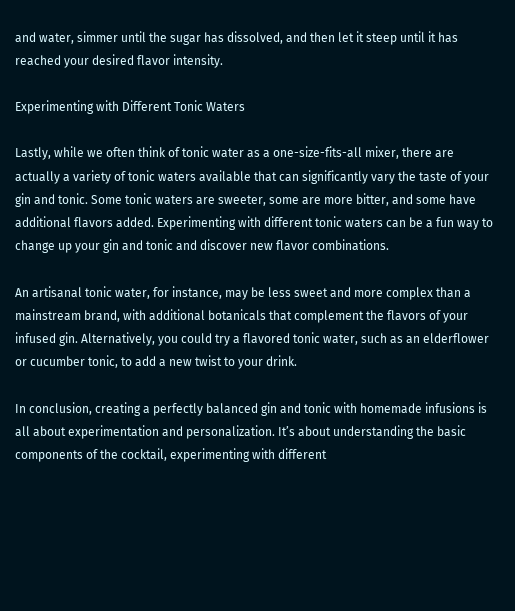and water, simmer until the sugar has dissolved, and then let it steep until it has reached your desired flavor intensity.

Experimenting with Different Tonic Waters

Lastly, while we often think of tonic water as a one-size-fits-all mixer, there are actually a variety of tonic waters available that can significantly vary the taste of your gin and tonic. Some tonic waters are sweeter, some are more bitter, and some have additional flavors added. Experimenting with different tonic waters can be a fun way to change up your gin and tonic and discover new flavor combinations.

An artisanal tonic water, for instance, may be less sweet and more complex than a mainstream brand, with additional botanicals that complement the flavors of your infused gin. Alternatively, you could try a flavored tonic water, such as an elderflower or cucumber tonic, to add a new twist to your drink.

In conclusion, creating a perfectly balanced gin and tonic with homemade infusions is all about experimentation and personalization. It’s about understanding the basic components of the cocktail, experimenting with different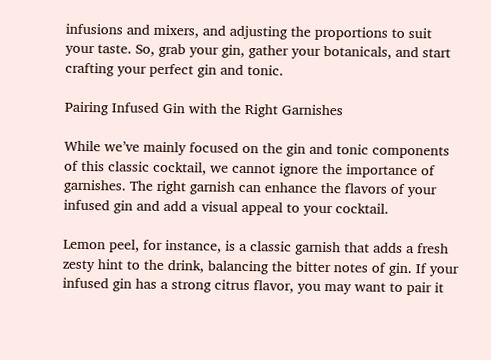infusions and mixers, and adjusting the proportions to suit your taste. So, grab your gin, gather your botanicals, and start crafting your perfect gin and tonic.

Pairing Infused Gin with the Right Garnishes

While we’ve mainly focused on the gin and tonic components of this classic cocktail, we cannot ignore the importance of garnishes. The right garnish can enhance the flavors of your infused gin and add a visual appeal to your cocktail.

Lemon peel, for instance, is a classic garnish that adds a fresh zesty hint to the drink, balancing the bitter notes of gin. If your infused gin has a strong citrus flavor, you may want to pair it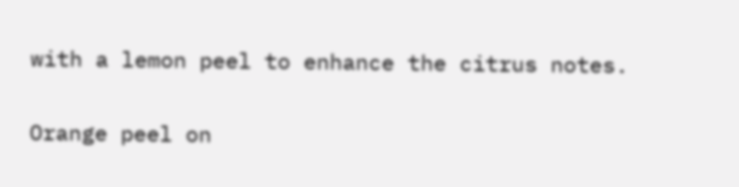with a lemon peel to enhance the citrus notes.

Orange peel on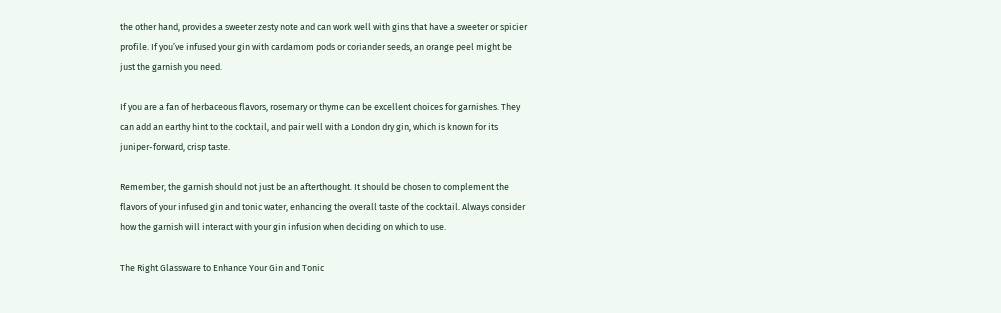the other hand, provides a sweeter zesty note and can work well with gins that have a sweeter or spicier profile. If you’ve infused your gin with cardamom pods or coriander seeds, an orange peel might be just the garnish you need.

If you are a fan of herbaceous flavors, rosemary or thyme can be excellent choices for garnishes. They can add an earthy hint to the cocktail, and pair well with a London dry gin, which is known for its juniper-forward, crisp taste.

Remember, the garnish should not just be an afterthought. It should be chosen to complement the flavors of your infused gin and tonic water, enhancing the overall taste of the cocktail. Always consider how the garnish will interact with your gin infusion when deciding on which to use.

The Right Glassware to Enhance Your Gin and Tonic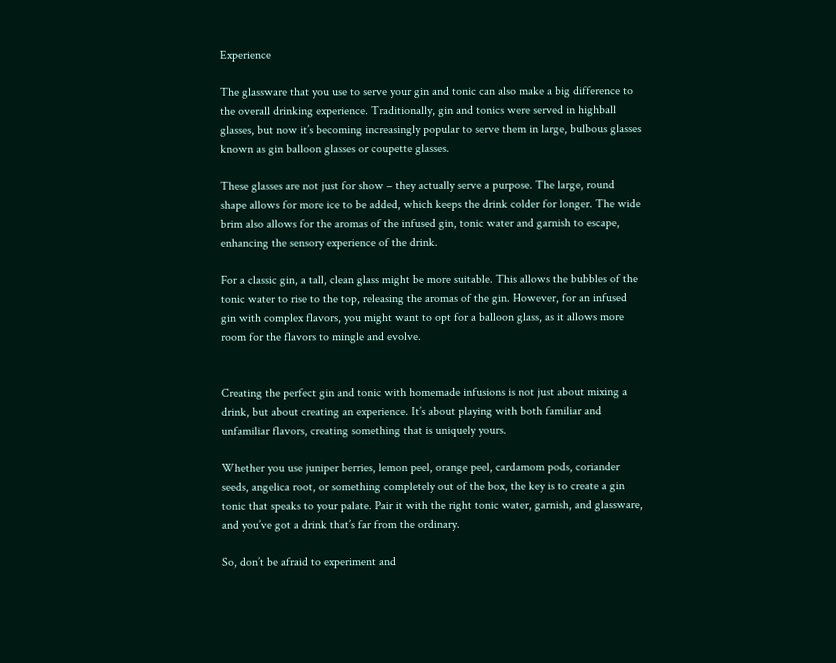Experience

The glassware that you use to serve your gin and tonic can also make a big difference to the overall drinking experience. Traditionally, gin and tonics were served in highball glasses, but now it’s becoming increasingly popular to serve them in large, bulbous glasses known as gin balloon glasses or coupette glasses.

These glasses are not just for show – they actually serve a purpose. The large, round shape allows for more ice to be added, which keeps the drink colder for longer. The wide brim also allows for the aromas of the infused gin, tonic water and garnish to escape, enhancing the sensory experience of the drink.

For a classic gin, a tall, clean glass might be more suitable. This allows the bubbles of the tonic water to rise to the top, releasing the aromas of the gin. However, for an infused gin with complex flavors, you might want to opt for a balloon glass, as it allows more room for the flavors to mingle and evolve.


Creating the perfect gin and tonic with homemade infusions is not just about mixing a drink, but about creating an experience. It’s about playing with both familiar and unfamiliar flavors, creating something that is uniquely yours.

Whether you use juniper berries, lemon peel, orange peel, cardamom pods, coriander seeds, angelica root, or something completely out of the box, the key is to create a gin tonic that speaks to your palate. Pair it with the right tonic water, garnish, and glassware, and you’ve got a drink that’s far from the ordinary.

So, don’t be afraid to experiment and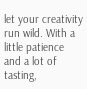let your creativity run wild. With a little patience and a lot of tasting,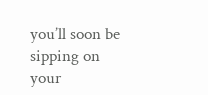you’ll soon be sipping on your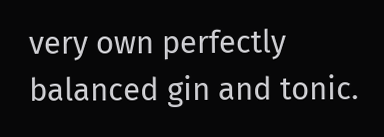very own perfectly balanced gin and tonic.